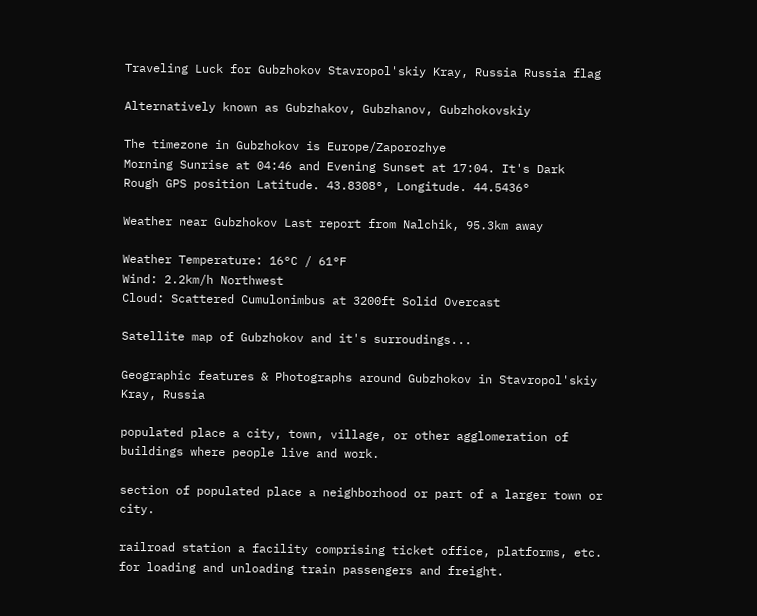Traveling Luck for Gubzhokov Stavropol'skiy Kray, Russia Russia flag

Alternatively known as Gubzhakov, Gubzhanov, Gubzhokovskiy

The timezone in Gubzhokov is Europe/Zaporozhye
Morning Sunrise at 04:46 and Evening Sunset at 17:04. It's Dark
Rough GPS position Latitude. 43.8308°, Longitude. 44.5436°

Weather near Gubzhokov Last report from Nalchik, 95.3km away

Weather Temperature: 16°C / 61°F
Wind: 2.2km/h Northwest
Cloud: Scattered Cumulonimbus at 3200ft Solid Overcast

Satellite map of Gubzhokov and it's surroudings...

Geographic features & Photographs around Gubzhokov in Stavropol'skiy Kray, Russia

populated place a city, town, village, or other agglomeration of buildings where people live and work.

section of populated place a neighborhood or part of a larger town or city.

railroad station a facility comprising ticket office, platforms, etc. for loading and unloading train passengers and freight.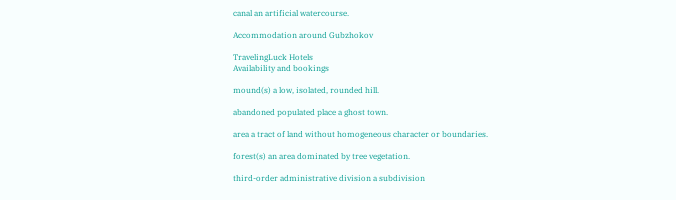canal an artificial watercourse.

Accommodation around Gubzhokov

TravelingLuck Hotels
Availability and bookings

mound(s) a low, isolated, rounded hill.

abandoned populated place a ghost town.

area a tract of land without homogeneous character or boundaries.

forest(s) an area dominated by tree vegetation.

third-order administrative division a subdivision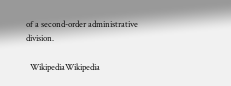of a second-order administrative division.

  WikipediaWikipedia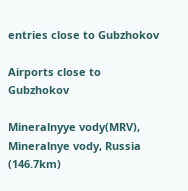entries close to Gubzhokov

Airports close to Gubzhokov

Mineralnyye vody(MRV), Mineralnye vody, Russia (146.7km)